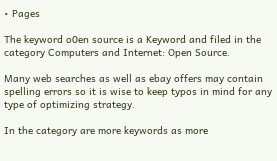• Pages

The keyword o0en source is a Keyword and filed in the category Computers and Internet: Open Source.

Many web searches as well as ebay offers may contain spelling errors so it is wise to keep typos in mind for any type of optimizing strategy.

In the category are more keywords as more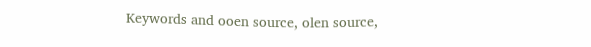Keywords and ooen source, olen source,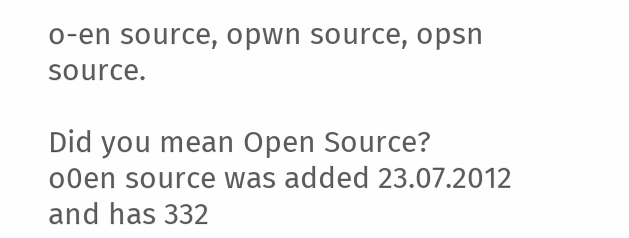o-en source, opwn source, opsn source.

Did you mean Open Source?
o0en source was added 23.07.2012 and has 332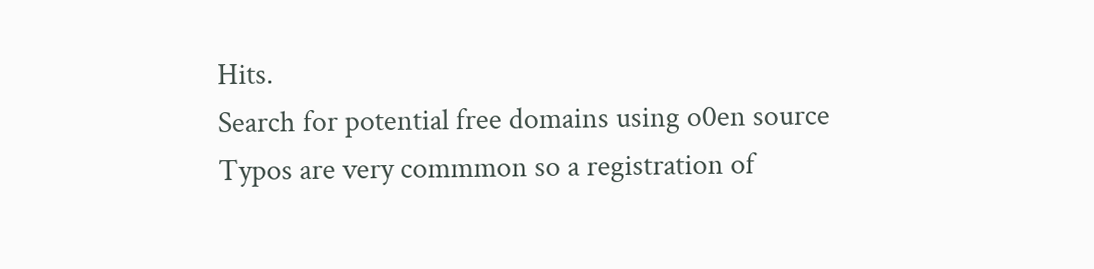Hits.
Search for potential free domains using o0en source
Typos are very commmon so a registration of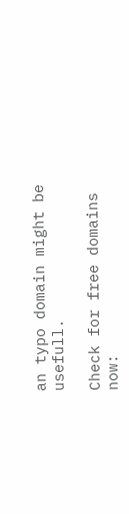an typo domain might be usefull.

Check for free domains now: